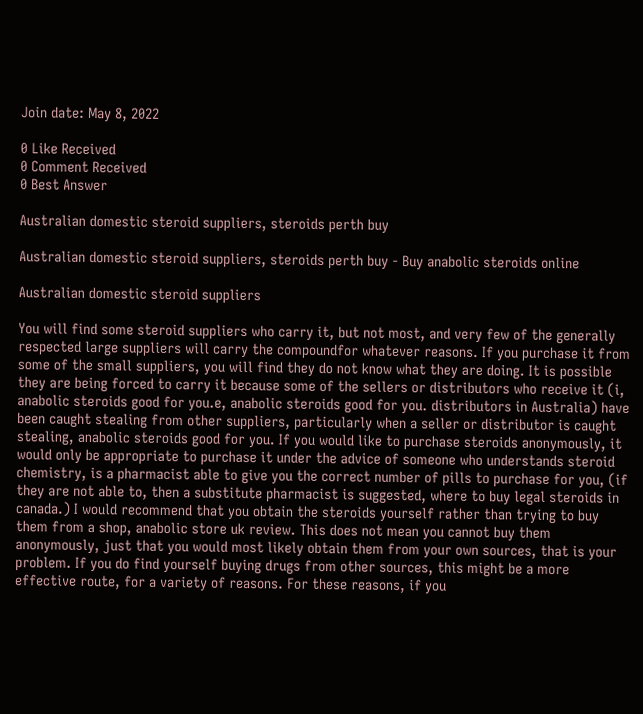Join date: May 8, 2022

0 Like Received
0 Comment Received
0 Best Answer

Australian domestic steroid suppliers, steroids perth buy

Australian domestic steroid suppliers, steroids perth buy - Buy anabolic steroids online

Australian domestic steroid suppliers

You will find some steroid suppliers who carry it, but not most, and very few of the generally respected large suppliers will carry the compoundfor whatever reasons. If you purchase it from some of the small suppliers, you will find they do not know what they are doing. It is possible they are being forced to carry it because some of the sellers or distributors who receive it (i, anabolic steroids good for you.e, anabolic steroids good for you. distributors in Australia) have been caught stealing from other suppliers, particularly when a seller or distributor is caught stealing, anabolic steroids good for you. If you would like to purchase steroids anonymously, it would only be appropriate to purchase it under the advice of someone who understands steroid chemistry, is a pharmacist able to give you the correct number of pills to purchase for you, (if they are not able to, then a substitute pharmacist is suggested, where to buy legal steroids in canada.) I would recommend that you obtain the steroids yourself rather than trying to buy them from a shop, anabolic store uk review. This does not mean you cannot buy them anonymously, just that you would most likely obtain them from your own sources, that is your problem. If you do find yourself buying drugs from other sources, this might be a more effective route, for a variety of reasons. For these reasons, if you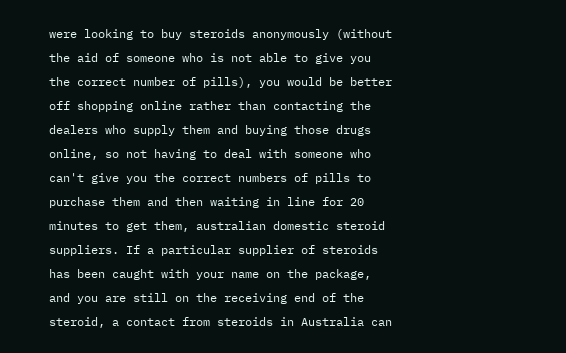were looking to buy steroids anonymously (without the aid of someone who is not able to give you the correct number of pills), you would be better off shopping online rather than contacting the dealers who supply them and buying those drugs online, so not having to deal with someone who can't give you the correct numbers of pills to purchase them and then waiting in line for 20 minutes to get them, australian domestic steroid suppliers. If a particular supplier of steroids has been caught with your name on the package, and you are still on the receiving end of the steroid, a contact from steroids in Australia can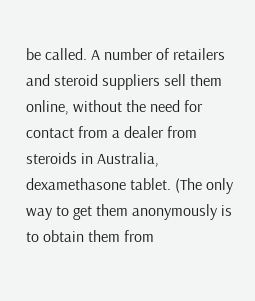be called. A number of retailers and steroid suppliers sell them online, without the need for contact from a dealer from steroids in Australia, dexamethasone tablet. (The only way to get them anonymously is to obtain them from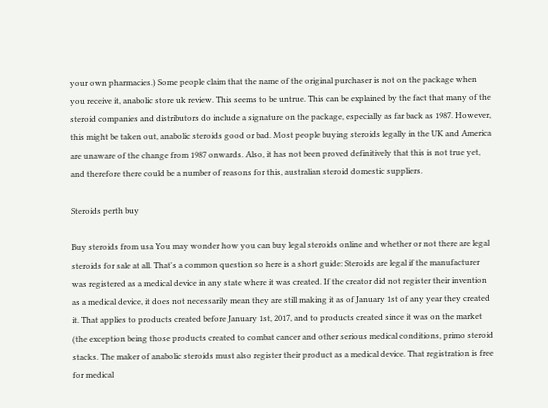your own pharmacies.) Some people claim that the name of the original purchaser is not on the package when you receive it, anabolic store uk review. This seems to be untrue. This can be explained by the fact that many of the steroid companies and distributors do include a signature on the package, especially as far back as 1987. However, this might be taken out, anabolic steroids good or bad. Most people buying steroids legally in the UK and America are unaware of the change from 1987 onwards. Also, it has not been proved definitively that this is not true yet, and therefore there could be a number of reasons for this, australian steroid domestic suppliers.

Steroids perth buy

Buy steroids from usa You may wonder how you can buy legal steroids online and whether or not there are legal steroids for sale at all. That's a common question so here is a short guide: Steroids are legal if the manufacturer was registered as a medical device in any state where it was created. If the creator did not register their invention as a medical device, it does not necessarily mean they are still making it as of January 1st of any year they created it. That applies to products created before January 1st, 2017, and to products created since it was on the market (the exception being those products created to combat cancer and other serious medical conditions, primo steroid stacks. The maker of anabolic steroids must also register their product as a medical device. That registration is free for medical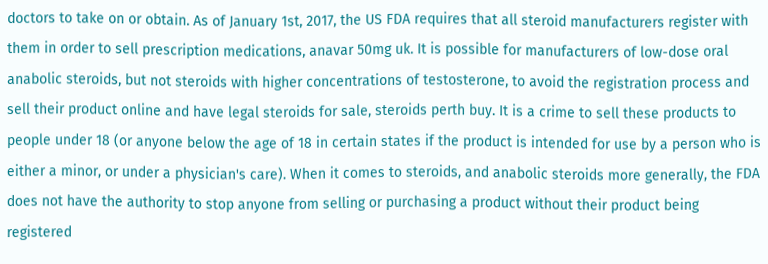doctors to take on or obtain. As of January 1st, 2017, the US FDA requires that all steroid manufacturers register with them in order to sell prescription medications, anavar 50mg uk. It is possible for manufacturers of low-dose oral anabolic steroids, but not steroids with higher concentrations of testosterone, to avoid the registration process and sell their product online and have legal steroids for sale, steroids perth buy. It is a crime to sell these products to people under 18 (or anyone below the age of 18 in certain states if the product is intended for use by a person who is either a minor, or under a physician's care). When it comes to steroids, and anabolic steroids more generally, the FDA does not have the authority to stop anyone from selling or purchasing a product without their product being registered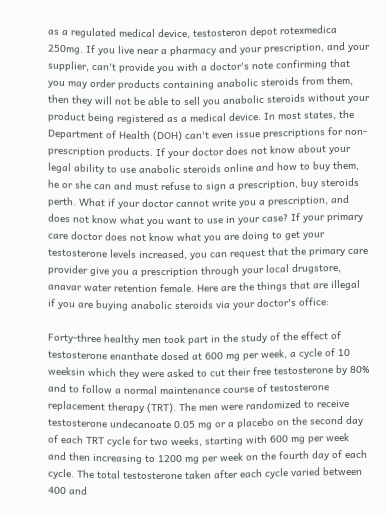as a regulated medical device, testosteron depot rotexmedica 250mg. If you live near a pharmacy and your prescription, and your supplier, can't provide you with a doctor's note confirming that you may order products containing anabolic steroids from them, then they will not be able to sell you anabolic steroids without your product being registered as a medical device. In most states, the Department of Health (DOH) can't even issue prescriptions for non-prescription products. If your doctor does not know about your legal ability to use anabolic steroids online and how to buy them, he or she can and must refuse to sign a prescription, buy steroids perth. What if your doctor cannot write you a prescription, and does not know what you want to use in your case? If your primary care doctor does not know what you are doing to get your testosterone levels increased, you can request that the primary care provider give you a prescription through your local drugstore, anavar water retention female. Here are the things that are illegal if you are buying anabolic steroids via your doctor's office:

Forty-three healthy men took part in the study of the effect of testosterone enanthate dosed at 600 mg per week, a cycle of 10 weeksin which they were asked to cut their free testosterone by 80% and to follow a normal maintenance course of testosterone replacement therapy (TRT). The men were randomized to receive testosterone undecanoate 0.05 mg or a placebo on the second day of each TRT cycle for two weeks, starting with 600 mg per week and then increasing to 1200 mg per week on the fourth day of each cycle. The total testosterone taken after each cycle varied between 400 and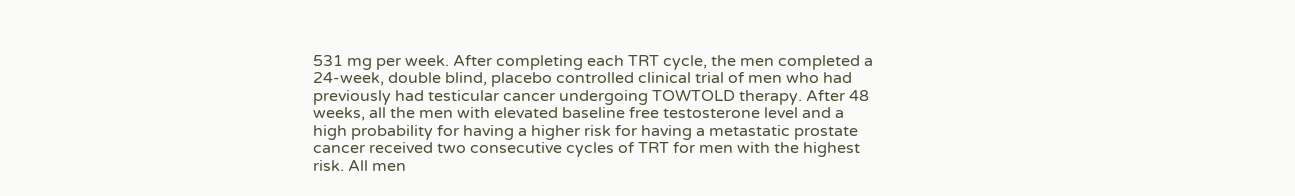531 mg per week. After completing each TRT cycle, the men completed a 24-week, double blind, placebo controlled clinical trial of men who had previously had testicular cancer undergoing TOWTOLD therapy. After 48 weeks, all the men with elevated baseline free testosterone level and a high probability for having a higher risk for having a metastatic prostate cancer received two consecutive cycles of TRT for men with the highest risk. All men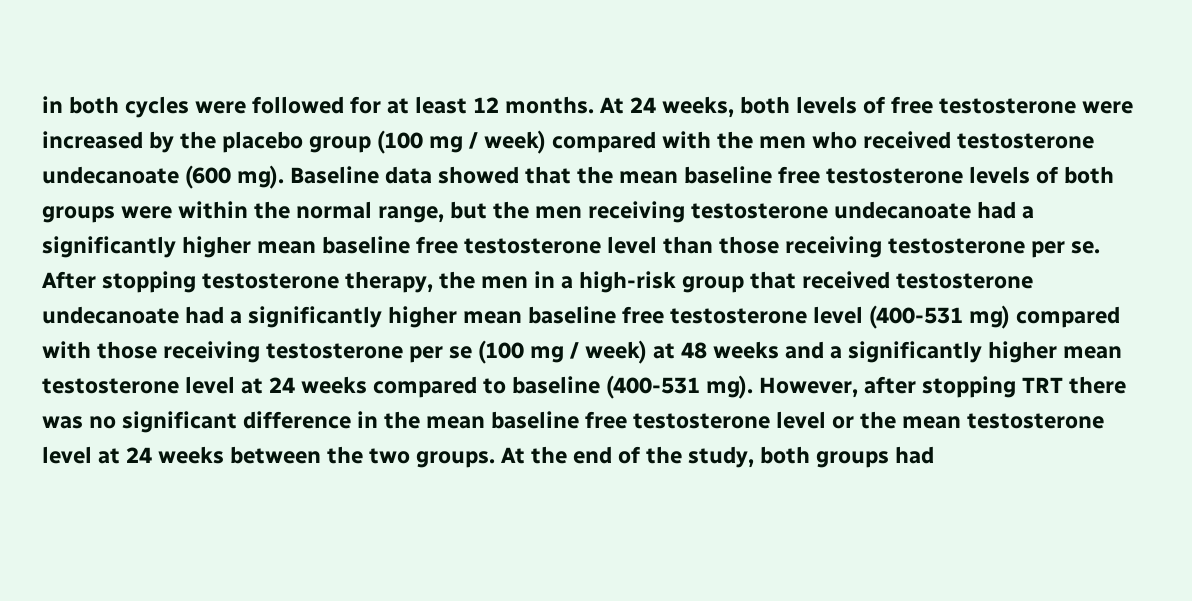in both cycles were followed for at least 12 months. At 24 weeks, both levels of free testosterone were increased by the placebo group (100 mg / week) compared with the men who received testosterone undecanoate (600 mg). Baseline data showed that the mean baseline free testosterone levels of both groups were within the normal range, but the men receiving testosterone undecanoate had a significantly higher mean baseline free testosterone level than those receiving testosterone per se. After stopping testosterone therapy, the men in a high-risk group that received testosterone undecanoate had a significantly higher mean baseline free testosterone level (400-531 mg) compared with those receiving testosterone per se (100 mg / week) at 48 weeks and a significantly higher mean testosterone level at 24 weeks compared to baseline (400-531 mg). However, after stopping TRT there was no significant difference in the mean baseline free testosterone level or the mean testosterone level at 24 weeks between the two groups. At the end of the study, both groups had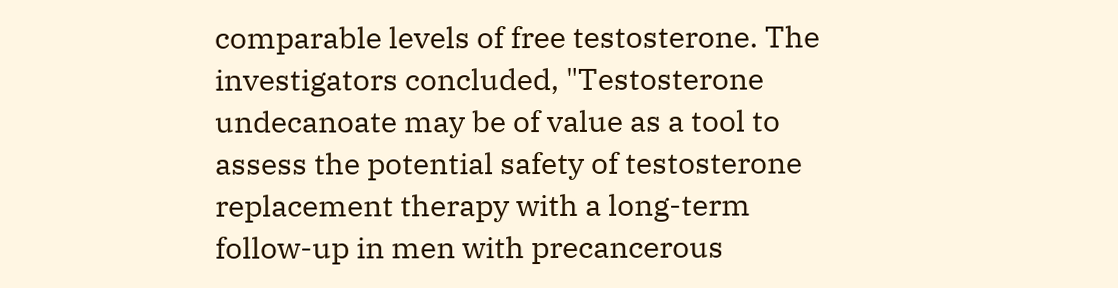comparable levels of free testosterone. The investigators concluded, "Testosterone undecanoate may be of value as a tool to assess the potential safety of testosterone replacement therapy with a long-term follow-up in men with precancerous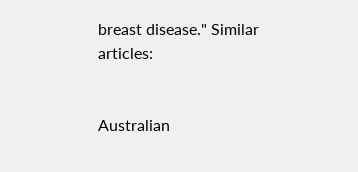breast disease." Similar articles:


Australian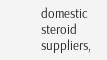domestic steroid suppliers,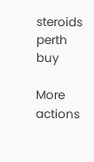steroids perth buy

More actions